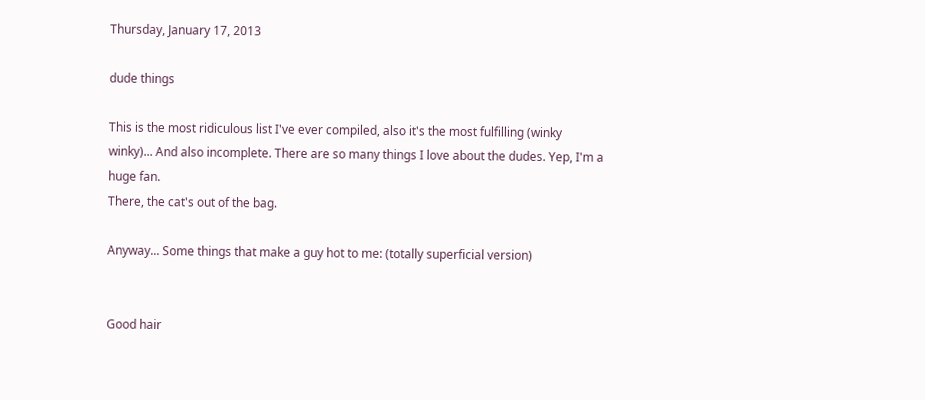Thursday, January 17, 2013

dude things

This is the most ridiculous list I've ever compiled, also it's the most fulfilling (winky winky)... And also incomplete. There are so many things I love about the dudes. Yep, I'm a huge fan.
There, the cat's out of the bag.

Anyway... Some things that make a guy hot to me: (totally superficial version)


Good hair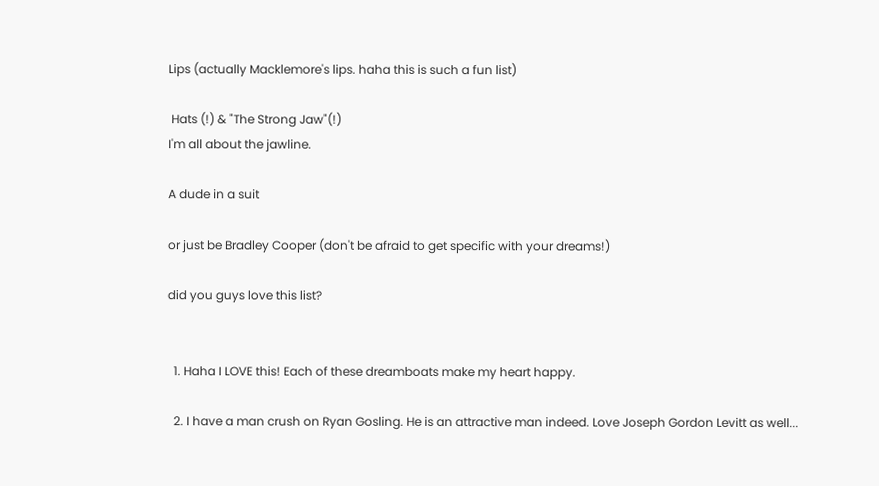Lips (actually Macklemore's lips. haha this is such a fun list)

 Hats (!) & "The Strong Jaw"(!)
I'm all about the jawline.

A dude in a suit

or just be Bradley Cooper (don't be afraid to get specific with your dreams!)

did you guys love this list?


  1. Haha I LOVE this! Each of these dreamboats make my heart happy.

  2. I have a man crush on Ryan Gosling. He is an attractive man indeed. Love Joseph Gordon Levitt as well...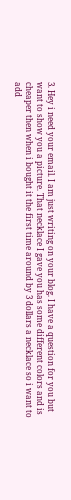3. Hey i need your email. I am just writing on your blog. I have a question for you but want to show you a picture. That necklace I gave you has some different colors and is cheaper then when i bought it the first time around by 3 dollars a necklace so i want to add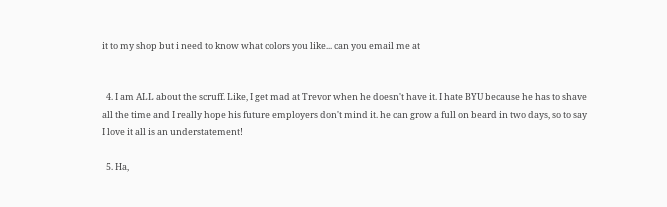it to my shop but i need to know what colors you like... can you email me at


  4. I am ALL about the scruff. Like, I get mad at Trevor when he doesn't have it. I hate BYU because he has to shave all the time and I really hope his future employers don't mind it. he can grow a full on beard in two days, so to say I love it all is an understatement!

  5. Ha,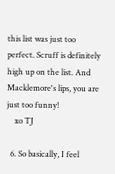this list was just too perfect. Scruff is definitely high up on the list. And Macklemore's lips, you are just too funny!
    xo TJ

  6. So basically, I feel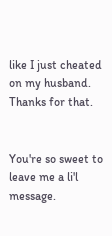like I just cheated on my husband. Thanks for that.


You're so sweet to leave me a li'l message.